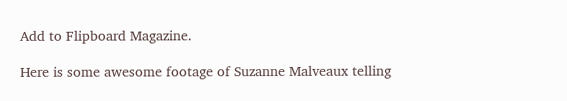Add to Flipboard Magazine.

Here is some awesome footage of Suzanne Malveaux telling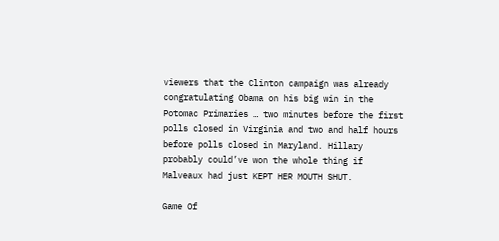viewers that the Clinton campaign was already congratulating Obama on his big win in the Potomac Primaries … two minutes before the first polls closed in Virginia and two and half hours before polls closed in Maryland. Hillary probably could’ve won the whole thing if Malveaux had just KEPT HER MOUTH SHUT.

Game Of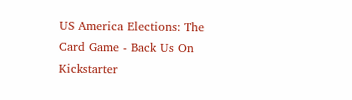US America Elections: The Card Game - Back Us On Kickstarter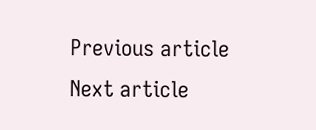Previous article
Next article